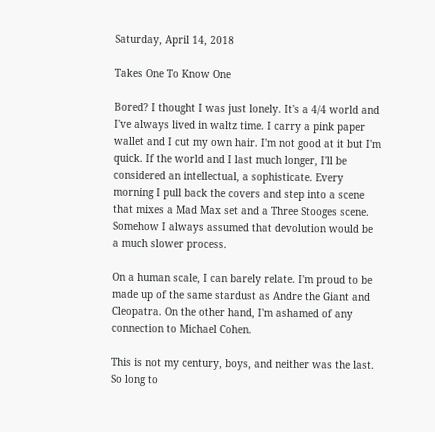Saturday, April 14, 2018

Takes One To Know One

Bored? I thought I was just lonely. It's a 4/4 world and I've always lived in waltz time. I carry a pink paper wallet and I cut my own hair. I'm not good at it but I'm quick. If the world and I last much longer, I'll be considered an intellectual, a sophisticate. Every morning I pull back the covers and step into a scene that mixes a Mad Max set and a Three Stooges scene. Somehow I always assumed that devolution would be a much slower process.

On a human scale, I can barely relate. I'm proud to be made up of the same stardust as Andre the Giant and Cleopatra. On the other hand, I'm ashamed of any connection to Michael Cohen.

This is not my century, boys, and neither was the last. So long to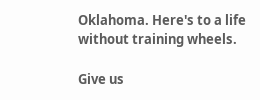Oklahoma. Here's to a life without training wheels.

Give us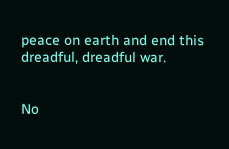peace on earth and end this dreadful, dreadful war.


No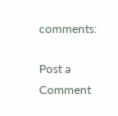comments:

Post a Comment